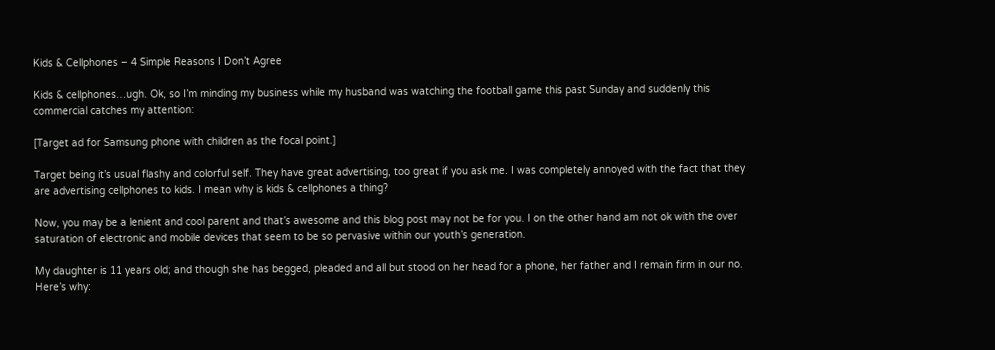Kids & Cellphones – 4 Simple Reasons I Don’t Agree

Kids & cellphones…ugh. Ok, so I’m minding my business while my husband was watching the football game this past Sunday and suddenly this commercial catches my attention:

[Target ad for Samsung phone with children as the focal point.]

Target being it’s usual flashy and colorful self. They have great advertising, too great if you ask me. I was completely annoyed with the fact that they are advertising cellphones to kids. I mean why is kids & cellphones a thing?

Now, you may be a lenient and cool parent and that’s awesome and this blog post may not be for you. I on the other hand am not ok with the over saturation of electronic and mobile devices that seem to be so pervasive within our youth’s generation.

My daughter is 11 years old; and though she has begged, pleaded and all but stood on her head for a phone, her father and I remain firm in our no. Here’s why: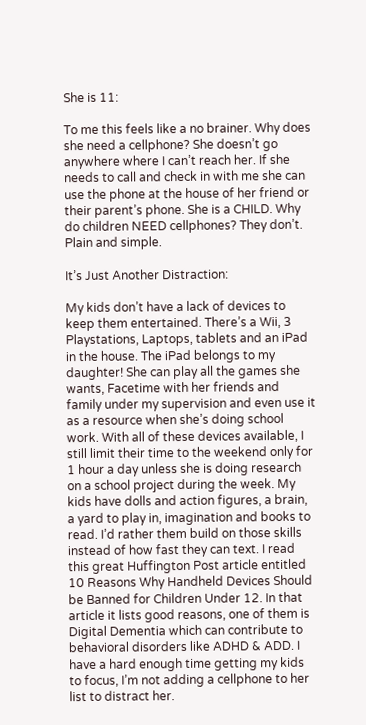She is 11:

To me this feels like a no brainer. Why does she need a cellphone? She doesn’t go anywhere where I can’t reach her. If she needs to call and check in with me she can use the phone at the house of her friend or their parent’s phone. She is a CHILD. Why do children NEED cellphones? They don’t. Plain and simple.

It’s Just Another Distraction:

My kids don’t have a lack of devices to keep them entertained. There’s a Wii, 3 Playstations, Laptops, tablets and an iPad in the house. The iPad belongs to my daughter! She can play all the games she wants, Facetime with her friends and family under my supervision and even use it as a resource when she’s doing school work. With all of these devices available, I still limit their time to the weekend only for 1 hour a day unless she is doing research on a school project during the week. My kids have dolls and action figures, a brain, a yard to play in, imagination and books to read. I’d rather them build on those skills instead of how fast they can text. I read this great Huffington Post article entitled 10 Reasons Why Handheld Devices Should be Banned for Children Under 12. In that article it lists good reasons, one of them is Digital Dementia which can contribute to behavioral disorders like ADHD & ADD. I have a hard enough time getting my kids to focus, I’m not adding a cellphone to her list to distract her.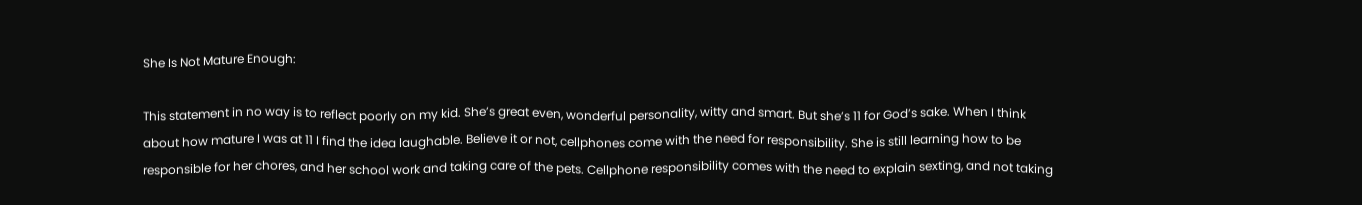She Is Not Mature Enough:

This statement in no way is to reflect poorly on my kid. She’s great even, wonderful personality, witty and smart. But she’s 11 for God’s sake. When I think about how mature I was at 11 I find the idea laughable. Believe it or not, cellphones come with the need for responsibility. She is still learning how to be responsible for her chores, and her school work and taking care of the pets. Cellphone responsibility comes with the need to explain sexting, and not taking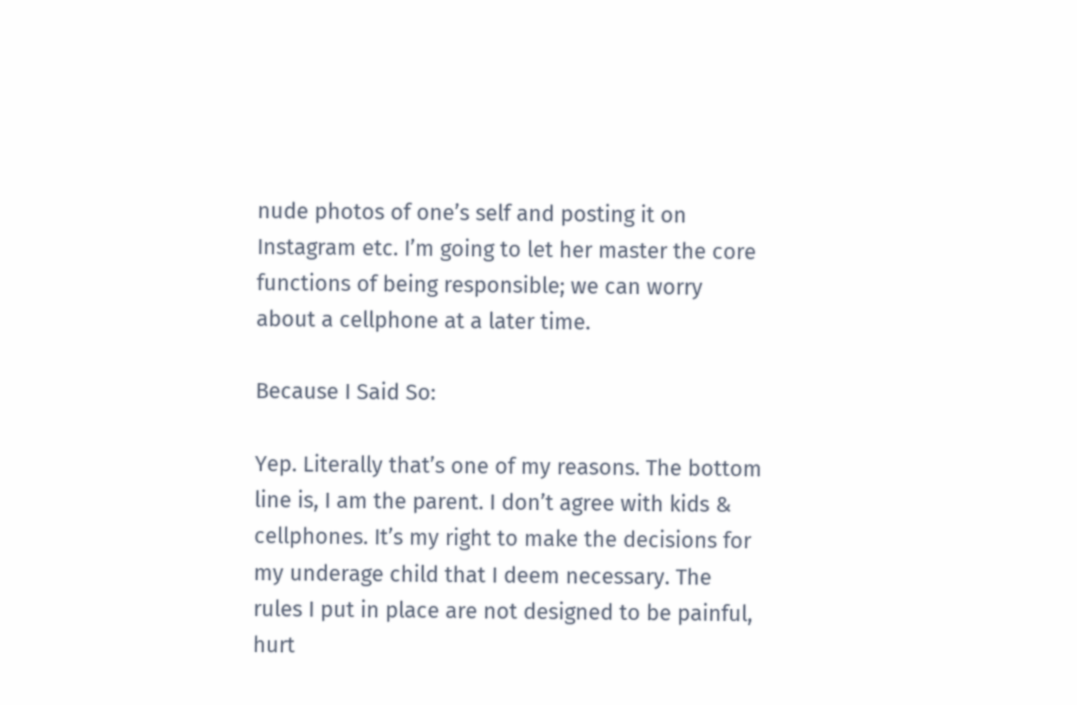nude photos of one’s self and posting it on Instagram etc. I’m going to let her master the core functions of being responsible; we can worry about a cellphone at a later time.

Because I Said So:

Yep. Literally that’s one of my reasons. The bottom line is, I am the parent. I don’t agree with kids & cellphones. It’s my right to make the decisions for my underage child that I deem necessary. The rules I put in place are not designed to be painful, hurt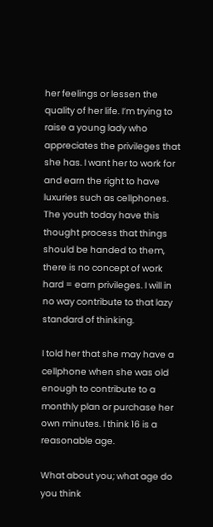her feelings or lessen the quality of her life. I’m trying to raise a young lady who appreciates the privileges that she has. I want her to work for and earn the right to have luxuries such as cellphones. The youth today have this thought process that things should be handed to them, there is no concept of work hard = earn privileges. I will in no way contribute to that lazy standard of thinking.

I told her that she may have a cellphone when she was old enough to contribute to a monthly plan or purchase her own minutes. I think 16 is a reasonable age.

What about you; what age do you think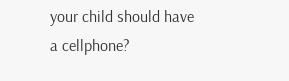your child should have a cellphone?